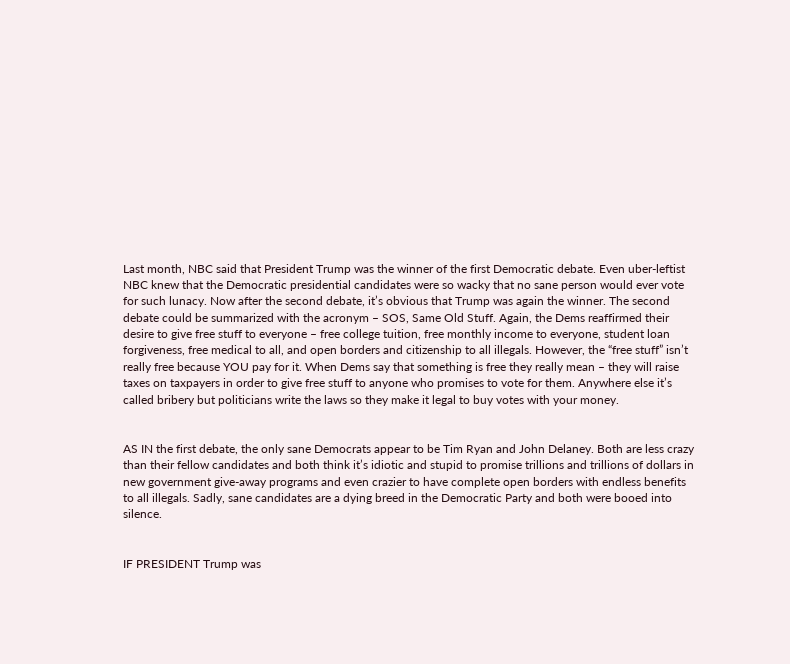Last month, NBC said that President Trump was the winner of the first Democratic debate. Even uber-leftist NBC knew that the Democratic presidential candidates were so wacky that no sane person would ever vote for such lunacy. Now after the second debate, it’s obvious that Trump was again the winner. The second debate could be summarized with the acronym – SOS, Same Old Stuff. Again, the Dems reaffirmed their desire to give free stuff to everyone – free college tuition, free monthly income to everyone, student loan forgiveness, free medical to all, and open borders and citizenship to all illegals. However, the “free stuff” isn’t really free because YOU pay for it. When Dems say that something is free they really mean – they will raise taxes on taxpayers in order to give free stuff to anyone who promises to vote for them. Anywhere else it’s called bribery but politicians write the laws so they make it legal to buy votes with your money.


AS IN the first debate, the only sane Democrats appear to be Tim Ryan and John Delaney. Both are less crazy than their fellow candidates and both think it’s idiotic and stupid to promise trillions and trillions of dollars in new government give-away programs and even crazier to have complete open borders with endless benefits to all illegals. Sadly, sane candidates are a dying breed in the Democratic Party and both were booed into silence.


IF PRESIDENT Trump was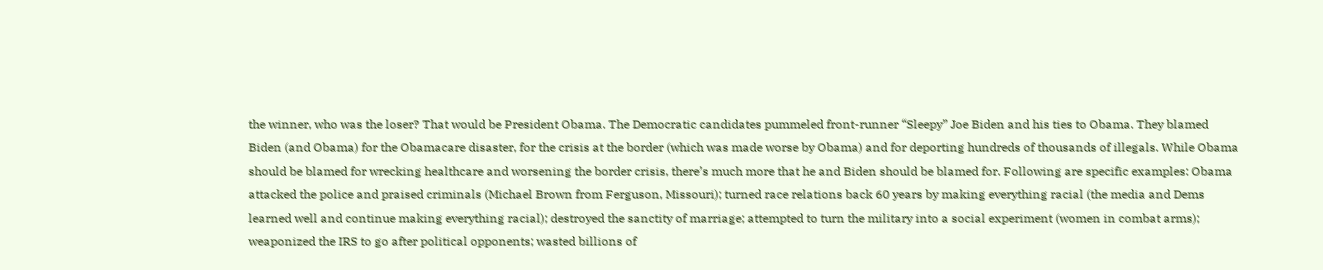the winner, who was the loser? That would be President Obama. The Democratic candidates pummeled front-runner “Sleepy” Joe Biden and his ties to Obama. They blamed Biden (and Obama) for the Obamacare disaster, for the crisis at the border (which was made worse by Obama) and for deporting hundreds of thousands of illegals. While Obama should be blamed for wrecking healthcare and worsening the border crisis, there’s much more that he and Biden should be blamed for. Following are specific examples: Obama attacked the police and praised criminals (Michael Brown from Ferguson, Missouri); turned race relations back 60 years by making everything racial (the media and Dems learned well and continue making everything racial); destroyed the sanctity of marriage; attempted to turn the military into a social experiment (women in combat arms); weaponized the IRS to go after political opponents; wasted billions of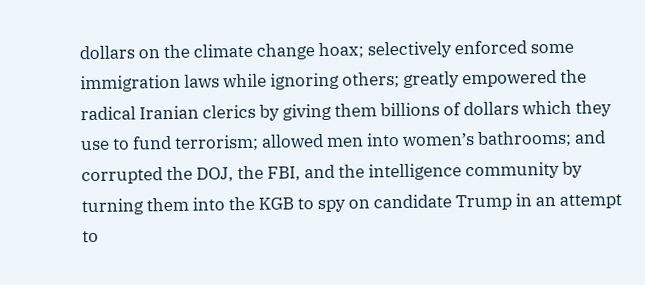dollars on the climate change hoax; selectively enforced some immigration laws while ignoring others; greatly empowered the radical Iranian clerics by giving them billions of dollars which they use to fund terrorism; allowed men into women’s bathrooms; and corrupted the DOJ, the FBI, and the intelligence community by turning them into the KGB to spy on candidate Trump in an attempt to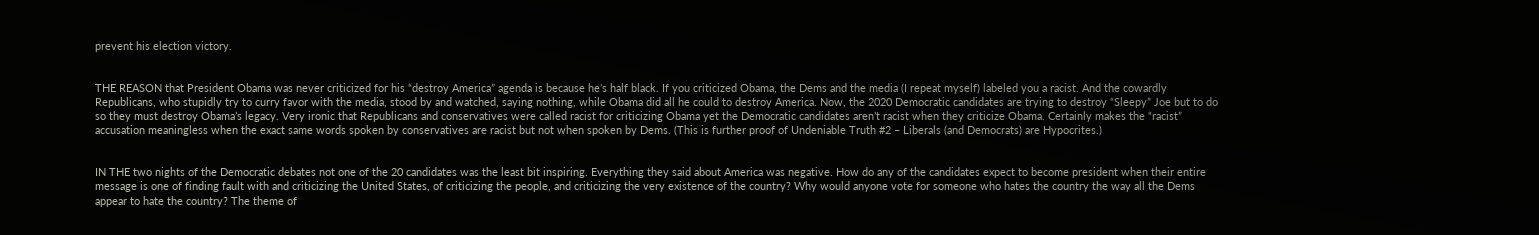prevent his election victory.


THE REASON that President Obama was never criticized for his “destroy America” agenda is because he’s half black. If you criticized Obama, the Dems and the media (I repeat myself) labeled you a racist. And the cowardly Republicans, who stupidly try to curry favor with the media, stood by and watched, saying nothing, while Obama did all he could to destroy America. Now, the 2020 Democratic candidates are trying to destroy “Sleepy” Joe but to do so they must destroy Obama’s legacy. Very ironic that Republicans and conservatives were called racist for criticizing Obama yet the Democratic candidates aren’t racist when they criticize Obama. Certainly makes the “racist” accusation meaningless when the exact same words spoken by conservatives are racist but not when spoken by Dems. (This is further proof of Undeniable Truth #2 – Liberals (and Democrats) are Hypocrites.)


IN THE two nights of the Democratic debates not one of the 20 candidates was the least bit inspiring. Everything they said about America was negative. How do any of the candidates expect to become president when their entire message is one of finding fault with and criticizing the United States, of criticizing the people, and criticizing the very existence of the country? Why would anyone vote for someone who hates the country the way all the Dems appear to hate the country? The theme of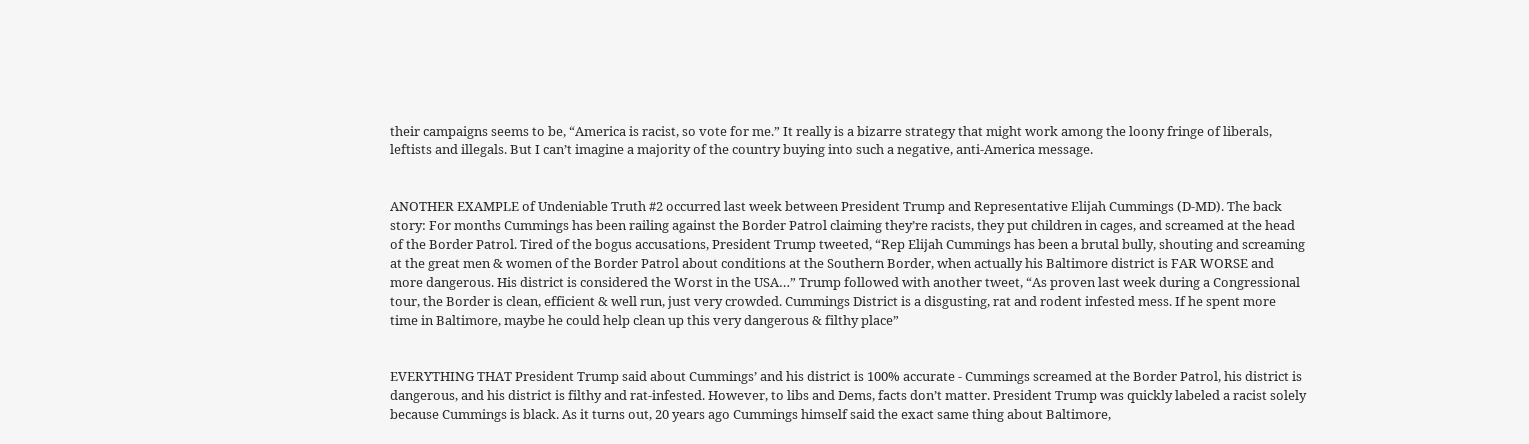their campaigns seems to be, “America is racist, so vote for me.” It really is a bizarre strategy that might work among the loony fringe of liberals, leftists and illegals. But I can’t imagine a majority of the country buying into such a negative, anti-America message.


ANOTHER EXAMPLE of Undeniable Truth #2 occurred last week between President Trump and Representative Elijah Cummings (D-MD). The back story: For months Cummings has been railing against the Border Patrol claiming they’re racists, they put children in cages, and screamed at the head of the Border Patrol. Tired of the bogus accusations, President Trump tweeted, “Rep Elijah Cummings has been a brutal bully, shouting and screaming at the great men & women of the Border Patrol about conditions at the Southern Border, when actually his Baltimore district is FAR WORSE and more dangerous. His district is considered the Worst in the USA…” Trump followed with another tweet, “As proven last week during a Congressional tour, the Border is clean, efficient & well run, just very crowded. Cummings District is a disgusting, rat and rodent infested mess. If he spent more time in Baltimore, maybe he could help clean up this very dangerous & filthy place”


EVERYTHING THAT President Trump said about Cummings’ and his district is 100% accurate - Cummings screamed at the Border Patrol, his district is dangerous, and his district is filthy and rat-infested. However, to libs and Dems, facts don’t matter. President Trump was quickly labeled a racist solely because Cummings is black. As it turns out, 20 years ago Cummings himself said the exact same thing about Baltimore,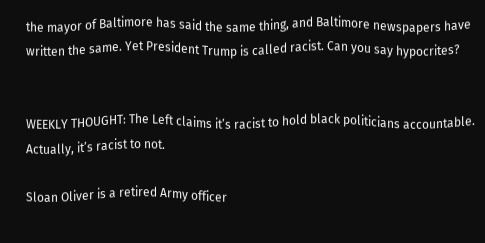the mayor of Baltimore has said the same thing, and Baltimore newspapers have written the same. Yet President Trump is called racist. Can you say hypocrites?


WEEKLY THOUGHT: The Left claims it’s racist to hold black politicians accountable. Actually, it’s racist to not.

Sloan Oliver is a retired Army officer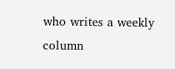who writes a weekly column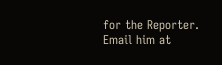for the Reporter. Email him at